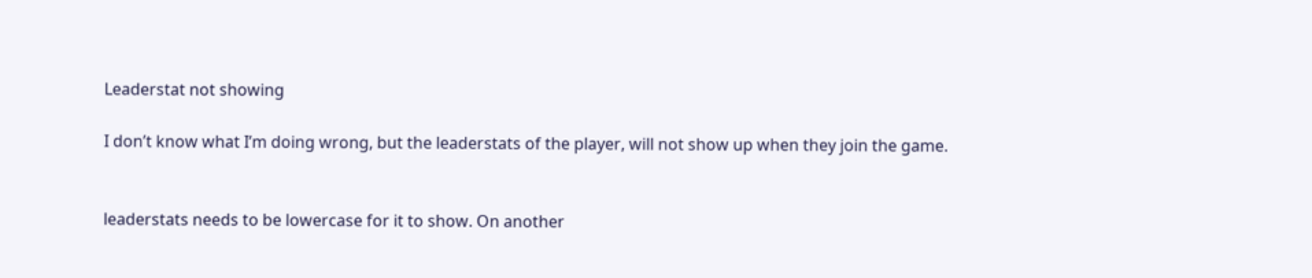Leaderstat not showing

I don’t know what I’m doing wrong, but the leaderstats of the player, will not show up when they join the game.


leaderstats needs to be lowercase for it to show. On another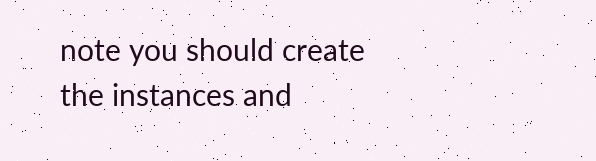note you should create the instances and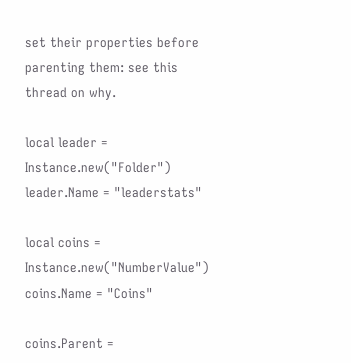set their properties before parenting them: see this thread on why.

local leader = Instance.new("Folder")
leader.Name = "leaderstats"

local coins = Instance.new("NumberValue")
coins.Name = "Coins"

coins.Parent =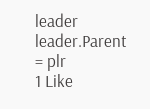leader
leader.Parent = plr
1 Like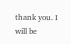thank you. I will be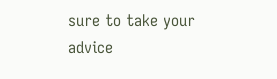sure to take your advice